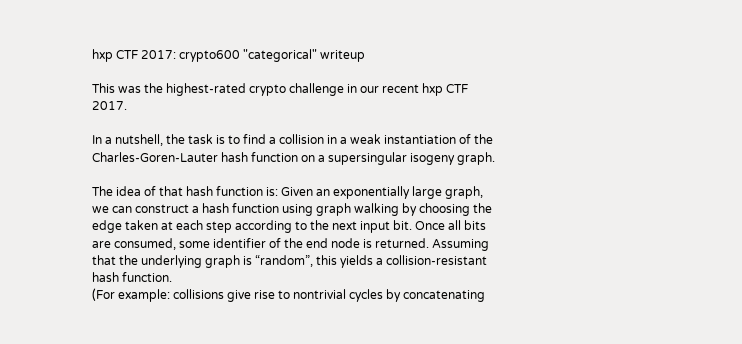hxp CTF 2017: crypto600 "categorical" writeup

This was the highest-rated crypto challenge in our recent hxp CTF 2017.

In a nutshell, the task is to find a collision in a weak instantiation of the Charles-Goren-Lauter hash function on a supersingular isogeny graph.

The idea of that hash function is: Given an exponentially large graph, we can construct a hash function using graph walking by choosing the edge taken at each step according to the next input bit. Once all bits are consumed, some identifier of the end node is returned. Assuming that the underlying graph is “random”, this yields a collision-resistant hash function.
(For example: collisions give rise to nontrivial cycles by concatenating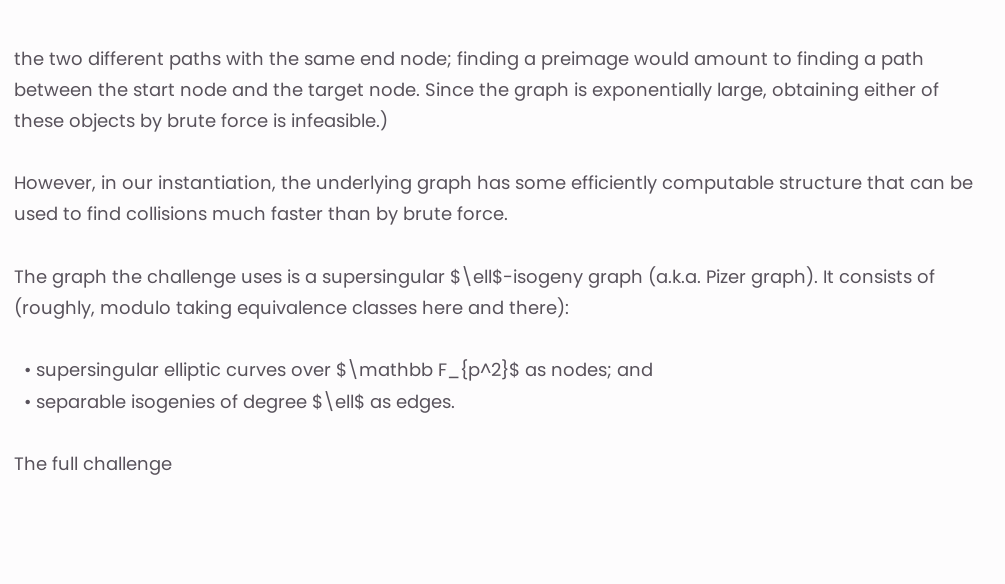the two different paths with the same end node; finding a preimage would amount to finding a path between the start node and the target node. Since the graph is exponentially large, obtaining either of these objects by brute force is infeasible.)

However, in our instantiation, the underlying graph has some efficiently computable structure that can be used to find collisions much faster than by brute force.

The graph the challenge uses is a supersingular $\ell$-isogeny graph (a.k.a. Pizer graph). It consists of (roughly, modulo taking equivalence classes here and there):

  • supersingular elliptic curves over $\mathbb F_{p^2}$ as nodes; and
  • separable isogenies of degree $\ell$ as edges.

The full challenge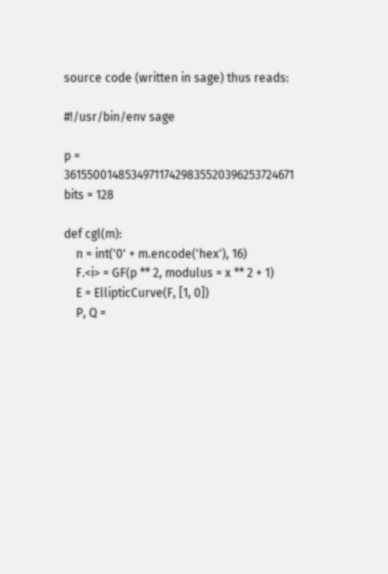source code (written in sage) thus reads:

#!/usr/bin/env sage

p = 361550014853497117429835520396253724671
bits = 128

def cgl(m):
    n = int('0' + m.encode('hex'), 16)
    F.<i> = GF(p ** 2, modulus = x ** 2 + 1)
    E = EllipticCurve(F, [1, 0])
    P, Q =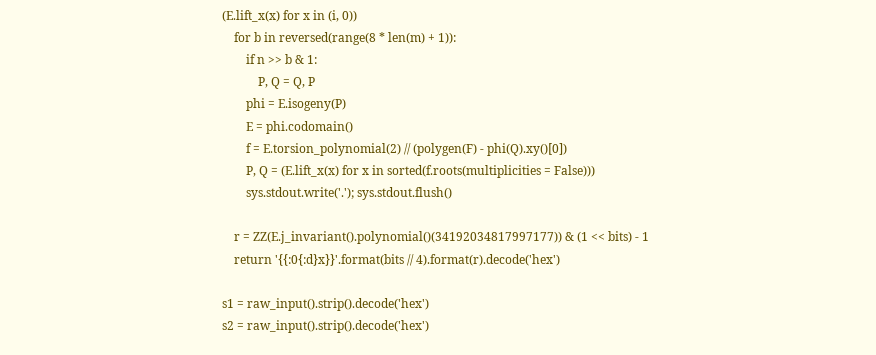(E.lift_x(x) for x in (i, 0))
    for b in reversed(range(8 * len(m) + 1)):
        if n >> b & 1:
            P, Q = Q, P
        phi = E.isogeny(P)
        E = phi.codomain()
        f = E.torsion_polynomial(2) // (polygen(F) - phi(Q).xy()[0])
        P, Q = (E.lift_x(x) for x in sorted(f.roots(multiplicities = False)))
        sys.stdout.write('.'); sys.stdout.flush()

    r = ZZ(E.j_invariant().polynomial()(34192034817997177)) & (1 << bits) - 1
    return '{{:0{:d}x}}'.format(bits // 4).format(r).decode('hex')

s1 = raw_input().strip().decode('hex')
s2 = raw_input().strip().decode('hex')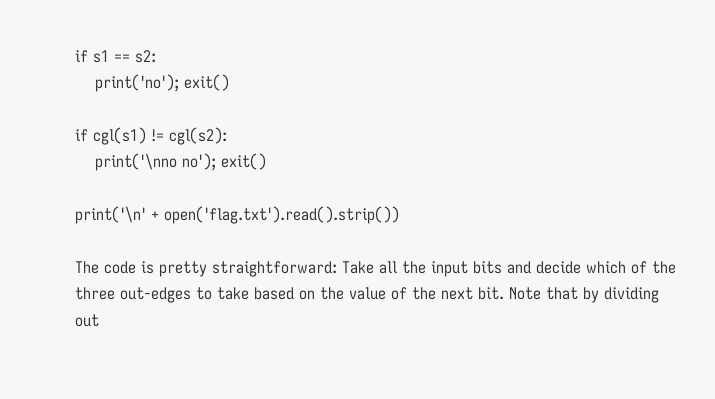if s1 == s2:
    print('no'); exit()

if cgl(s1) != cgl(s2):
    print('\nno no'); exit()

print('\n' + open('flag.txt').read().strip())

The code is pretty straightforward: Take all the input bits and decide which of the three out-edges to take based on the value of the next bit. Note that by dividing out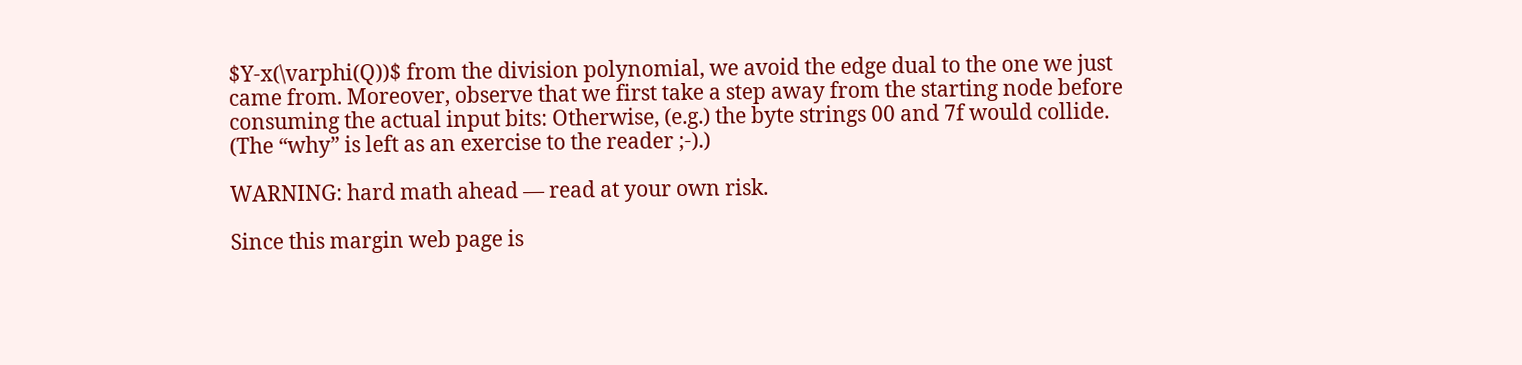$Y-x(\varphi(Q))$ from the division polynomial, we avoid the edge dual to the one we just came from. Moreover, observe that we first take a step away from the starting node before consuming the actual input bits: Otherwise, (e.g.) the byte strings 00 and 7f would collide. (The “why” is left as an exercise to the reader ;-).)

WARNING: hard math ahead — read at your own risk.

Since this margin web page is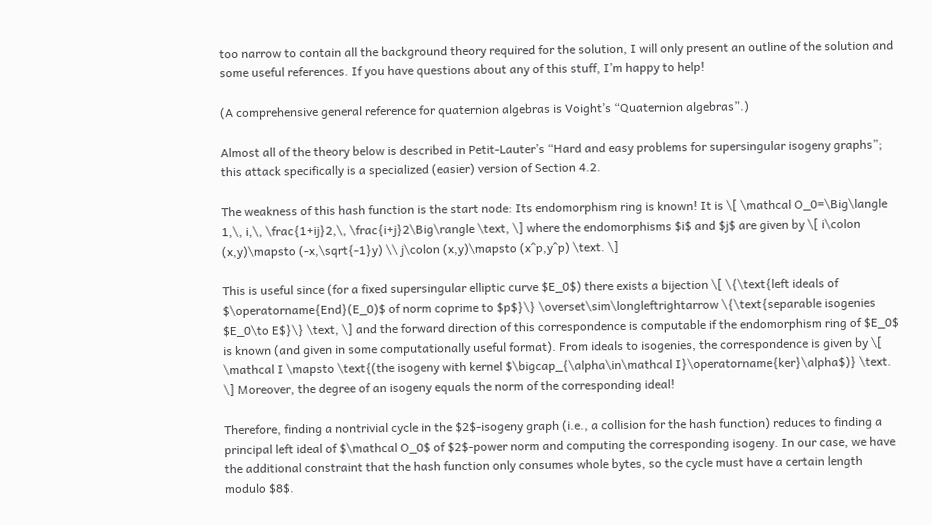too narrow to contain all the background theory required for the solution, I will only present an outline of the solution and some useful references. If you have questions about any of this stuff, I’m happy to help!

(A comprehensive general reference for quaternion algebras is Voight’s “Quaternion algebras”.)

Almost all of the theory below is described in Petit-Lauter’s “Hard and easy problems for supersingular isogeny graphs”; this attack specifically is a specialized (easier) version of Section 4.2.

The weakness of this hash function is the start node: Its endomorphism ring is known! It is \[ \mathcal O_0=\Big\langle 1,\, i,\, \frac{1+ij}2,\, \frac{i+j}2\Big\rangle \text, \] where the endomorphisms $i$ and $j$ are given by \[ i\colon (x,y)\mapsto (-x,\sqrt{-1}y) \\ j\colon (x,y)\mapsto (x^p,y^p) \text. \]

This is useful since (for a fixed supersingular elliptic curve $E_0$) there exists a bijection \[ \{\text{left ideals of $\operatorname{End}(E_0)$ of norm coprime to $p$}\} \overset\sim\longleftrightarrow \{\text{separable isogenies $E_0\to E$}\} \text, \] and the forward direction of this correspondence is computable if the endomorphism ring of $E_0$ is known (and given in some computationally useful format). From ideals to isogenies, the correspondence is given by \[ \mathcal I \mapsto \text{(the isogeny with kernel $\bigcap_{\alpha\in\mathcal I}\operatorname{ker}\alpha$)} \text. \] Moreover, the degree of an isogeny equals the norm of the corresponding ideal!

Therefore, finding a nontrivial cycle in the $2$-isogeny graph (i.e., a collision for the hash function) reduces to finding a principal left ideal of $\mathcal O_0$ of $2$-power norm and computing the corresponding isogeny. In our case, we have the additional constraint that the hash function only consumes whole bytes, so the cycle must have a certain length modulo $8$.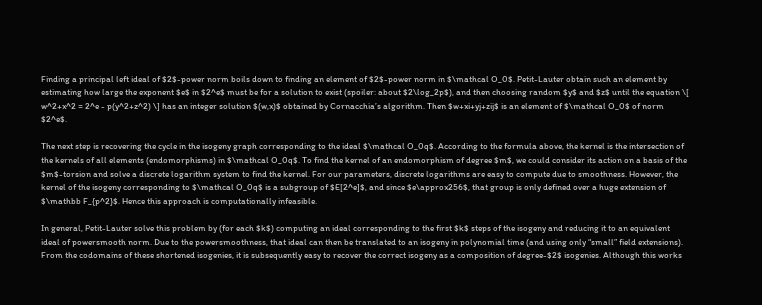Finding a principal left ideal of $2$-power norm boils down to finding an element of $2$-power norm in $\mathcal O_0$. Petit-Lauter obtain such an element by estimating how large the exponent $e$ in $2^e$ must be for a solution to exist (spoiler: about $2\log_2p$), and then choosing random $y$ and $z$ until the equation \[ w^2+x^2 = 2^e - p(y^2+z^2) \] has an integer solution $(w,x)$ obtained by Cornacchia’s algorithm. Then $w+xi+yj+zij$ is an element of $\mathcal O_0$ of norm $2^e$.

The next step is recovering the cycle in the isogeny graph corresponding to the ideal $\mathcal O_0q$. According to the formula above, the kernel is the intersection of the kernels of all elements (endomorphisms) in $\mathcal O_0q$. To find the kernel of an endomorphism of degree $m$, we could consider its action on a basis of the $m$-torsion and solve a discrete logarithm system to find the kernel. For our parameters, discrete logarithms are easy to compute due to smoothness. However, the kernel of the isogeny corresponding to $\mathcal O_0q$ is a subgroup of $E[2^e]$, and since $e\approx256$, that group is only defined over a huge extension of $\mathbb F_{p^2}$. Hence this approach is computationally infeasible.

In general, Petit-Lauter solve this problem by (for each $k$) computing an ideal corresponding to the first $k$ steps of the isogeny and reducing it to an equivalent ideal of powersmooth norm. Due to the powersmoothness, that ideal can then be translated to an isogeny in polynomial time (and using only “small” field extensions). From the codomains of these shortened isogenies, it is subsequently easy to recover the correct isogeny as a composition of degree-$2$ isogenies. Although this works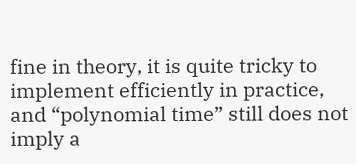fine in theory, it is quite tricky to implement efficiently in practice, and “polynomial time” still does not imply a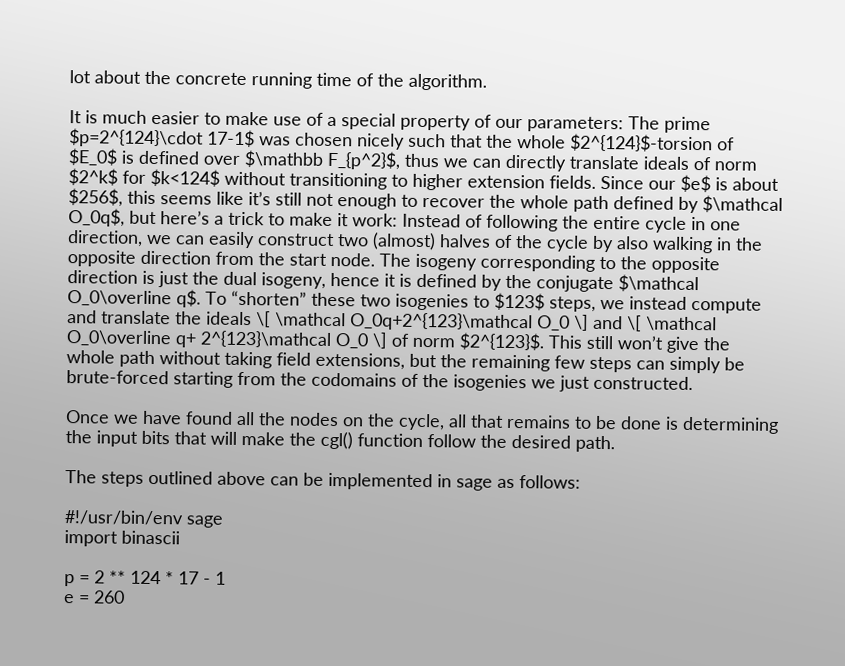lot about the concrete running time of the algorithm.

It is much easier to make use of a special property of our parameters: The prime $p=2^{124}\cdot 17-1$ was chosen nicely such that the whole $2^{124}$-torsion of $E_0$ is defined over $\mathbb F_{p^2}$, thus we can directly translate ideals of norm $2^k$ for $k<124$ without transitioning to higher extension fields. Since our $e$ is about $256$, this seems like it’s still not enough to recover the whole path defined by $\mathcal O_0q$, but here’s a trick to make it work: Instead of following the entire cycle in one direction, we can easily construct two (almost) halves of the cycle by also walking in the opposite direction from the start node. The isogeny corresponding to the opposite direction is just the dual isogeny, hence it is defined by the conjugate $\mathcal O_0\overline q$. To “shorten” these two isogenies to $123$ steps, we instead compute and translate the ideals \[ \mathcal O_0q+2^{123}\mathcal O_0 \] and \[ \mathcal O_0\overline q+ 2^{123}\mathcal O_0 \] of norm $2^{123}$. This still won’t give the whole path without taking field extensions, but the remaining few steps can simply be brute-forced starting from the codomains of the isogenies we just constructed.

Once we have found all the nodes on the cycle, all that remains to be done is determining the input bits that will make the cgl() function follow the desired path.

The steps outlined above can be implemented in sage as follows:

#!/usr/bin/env sage
import binascii

p = 2 ** 124 * 17 - 1
e = 260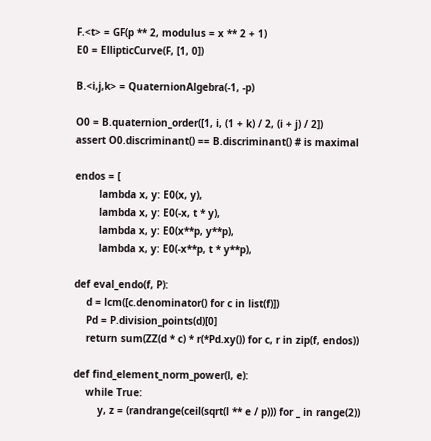F.<t> = GF(p ** 2, modulus = x ** 2 + 1)
E0 = EllipticCurve(F, [1, 0])

B.<i,j,k> = QuaternionAlgebra(-1, -p)

O0 = B.quaternion_order([1, i, (1 + k) / 2, (i + j) / 2])
assert O0.discriminant() == B.discriminant() # is maximal

endos = [
        lambda x, y: E0(x, y),
        lambda x, y: E0(-x, t * y),
        lambda x, y: E0(x**p, y**p),
        lambda x, y: E0(-x**p, t * y**p),

def eval_endo(f, P):
    d = lcm([c.denominator() for c in list(f)])
    Pd = P.division_points(d)[0]
    return sum(ZZ(d * c) * r(*Pd.xy()) for c, r in zip(f, endos))

def find_element_norm_power(l, e):
    while True:
        y, z = (randrange(ceil(sqrt(l ** e / p))) for _ in range(2))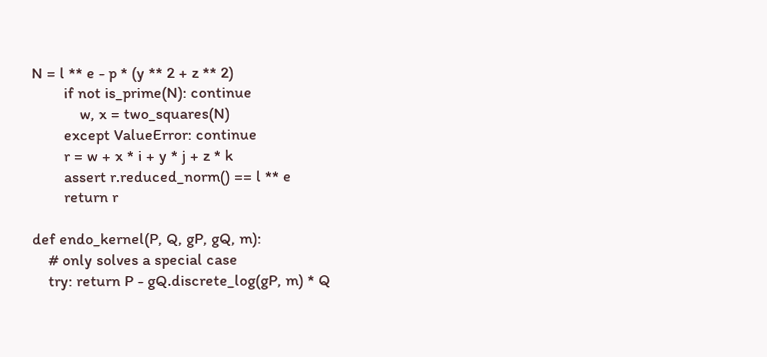N = l ** e - p * (y ** 2 + z ** 2)
        if not is_prime(N): continue
            w, x = two_squares(N)
        except ValueError: continue
        r = w + x * i + y * j + z * k
        assert r.reduced_norm() == l ** e
        return r

def endo_kernel(P, Q, gP, gQ, m):
    # only solves a special case
    try: return P - gQ.discrete_log(gP, m) * Q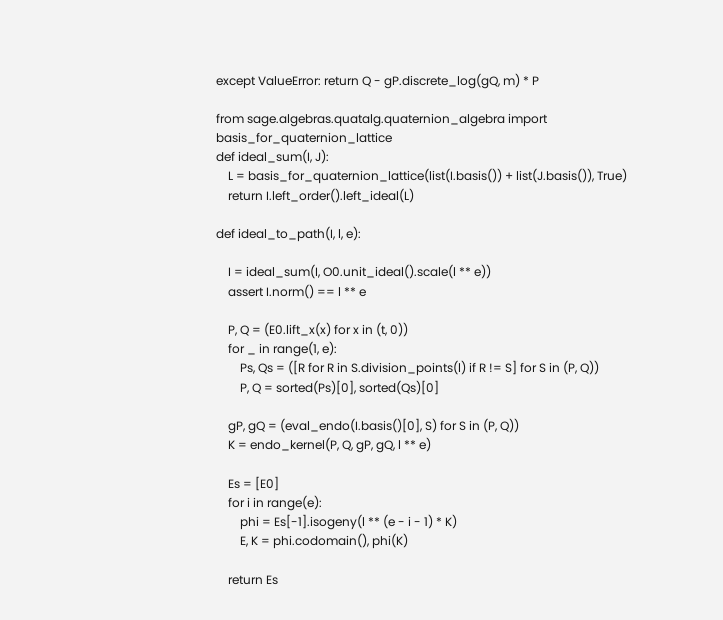except ValueError: return Q - gP.discrete_log(gQ, m) * P

from sage.algebras.quatalg.quaternion_algebra import basis_for_quaternion_lattice
def ideal_sum(I, J):
    L = basis_for_quaternion_lattice(list(I.basis()) + list(J.basis()), True)
    return I.left_order().left_ideal(L)

def ideal_to_path(I, l, e):

    I = ideal_sum(I, O0.unit_ideal().scale(l ** e))
    assert I.norm() == l ** e

    P, Q = (E0.lift_x(x) for x in (t, 0))
    for _ in range(1, e):
        Ps, Qs = ([R for R in S.division_points(l) if R != S] for S in (P, Q))
        P, Q = sorted(Ps)[0], sorted(Qs)[0]

    gP, gQ = (eval_endo(I.basis()[0], S) for S in (P, Q))
    K = endo_kernel(P, Q, gP, gQ, l ** e)

    Es = [E0]
    for i in range(e):
        phi = Es[-1].isogeny(l ** (e - i - 1) * K)
        E, K = phi.codomain(), phi(K)

    return Es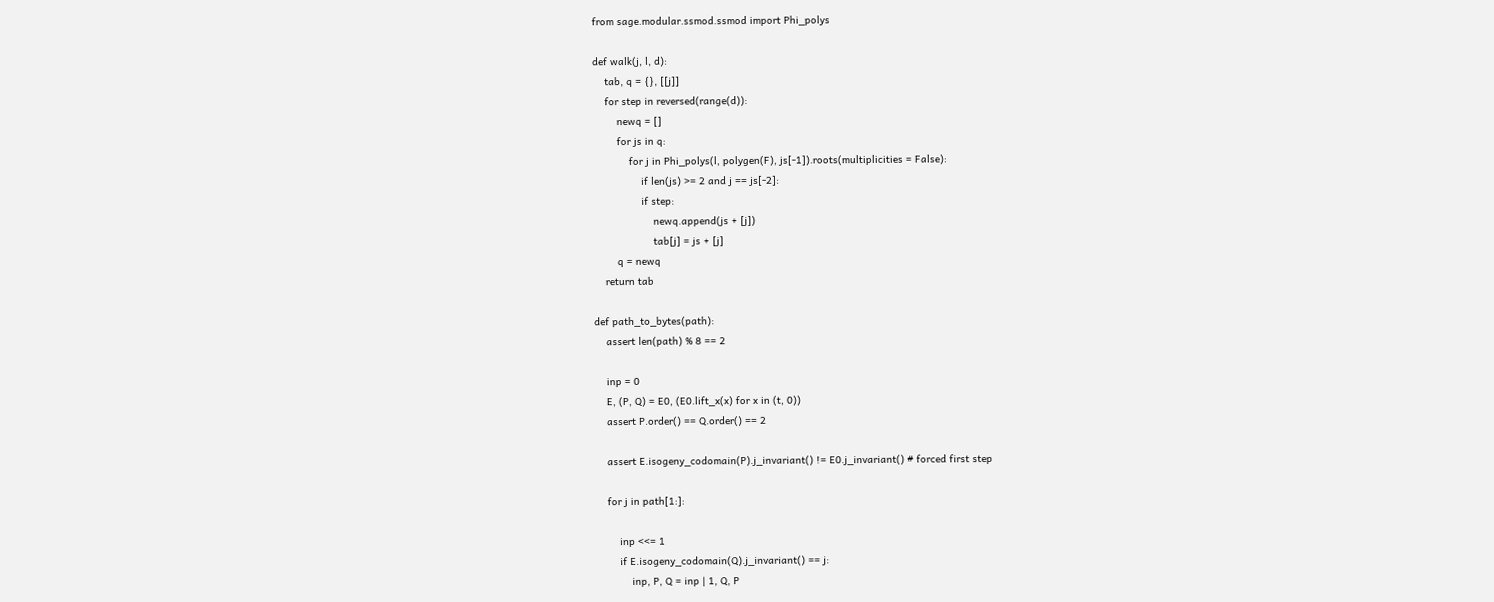from sage.modular.ssmod.ssmod import Phi_polys

def walk(j, l, d):
    tab, q = {}, [[j]]
    for step in reversed(range(d)):
        newq = []
        for js in q:
            for j in Phi_polys(l, polygen(F), js[-1]).roots(multiplicities = False):
                if len(js) >= 2 and j == js[-2]:
                if step:
                    newq.append(js + [j])
                    tab[j] = js + [j]
        q = newq
    return tab

def path_to_bytes(path):
    assert len(path) % 8 == 2

    inp = 0
    E, (P, Q) = E0, (E0.lift_x(x) for x in (t, 0))
    assert P.order() == Q.order() == 2

    assert E.isogeny_codomain(P).j_invariant() != E0.j_invariant() # forced first step

    for j in path[1:]:

        inp <<= 1
        if E.isogeny_codomain(Q).j_invariant() == j:
            inp, P, Q = inp | 1, Q, P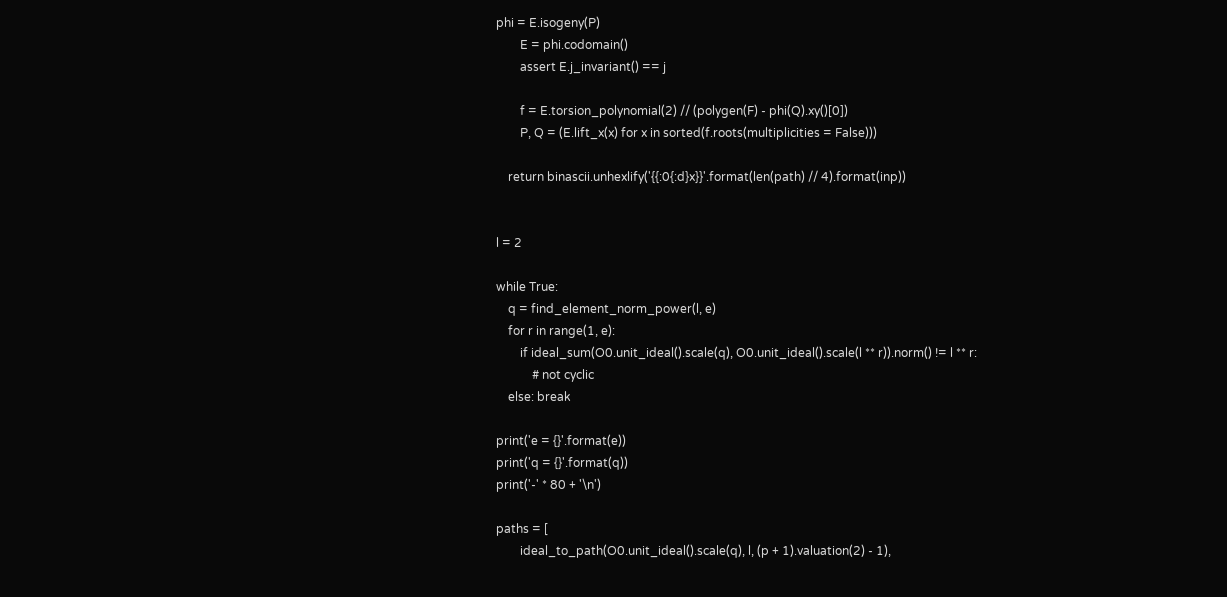phi = E.isogeny(P)
        E = phi.codomain()
        assert E.j_invariant() == j

        f = E.torsion_polynomial(2) // (polygen(F) - phi(Q).xy()[0])
        P, Q = (E.lift_x(x) for x in sorted(f.roots(multiplicities = False)))

    return binascii.unhexlify('{{:0{:d}x}}'.format(len(path) // 4).format(inp))


l = 2

while True:
    q = find_element_norm_power(l, e)
    for r in range(1, e):
        if ideal_sum(O0.unit_ideal().scale(q), O0.unit_ideal().scale(l ** r)).norm() != l ** r:
            # not cyclic
    else: break

print('e = {}'.format(e))
print('q = {}'.format(q))
print('-' * 80 + '\n')

paths = [
        ideal_to_path(O0.unit_ideal().scale(q), l, (p + 1).valuation(2) - 1),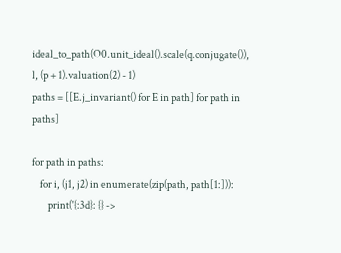ideal_to_path(O0.unit_ideal().scale(q.conjugate()), l, (p + 1).valuation(2) - 1)
paths = [[E.j_invariant() for E in path] for path in paths]

for path in paths:
    for i, (j1, j2) in enumerate(zip(path, path[1:])):
        print('{:3d}: {} ->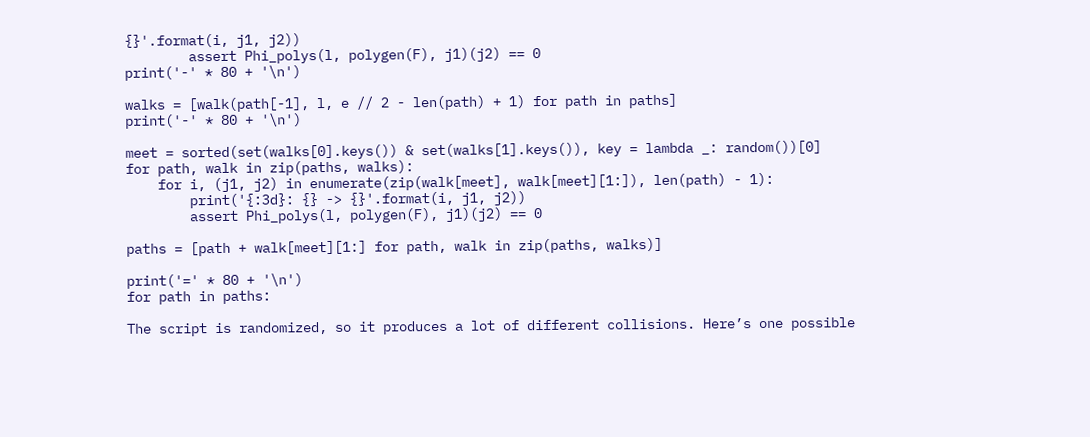{}'.format(i, j1, j2))
        assert Phi_polys(l, polygen(F), j1)(j2) == 0
print('-' * 80 + '\n')

walks = [walk(path[-1], l, e // 2 - len(path) + 1) for path in paths]
print('-' * 80 + '\n')

meet = sorted(set(walks[0].keys()) & set(walks[1].keys()), key = lambda _: random())[0]
for path, walk in zip(paths, walks):
    for i, (j1, j2) in enumerate(zip(walk[meet], walk[meet][1:]), len(path) - 1):
        print('{:3d}: {} -> {}'.format(i, j1, j2))
        assert Phi_polys(l, polygen(F), j1)(j2) == 0

paths = [path + walk[meet][1:] for path, walk in zip(paths, walks)]

print('=' * 80 + '\n')
for path in paths:

The script is randomized, so it produces a lot of different collisions. Here’s one possible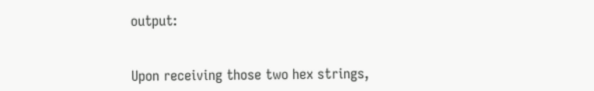output:


Upon receiving those two hex strings,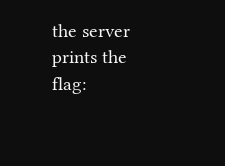the server prints the flag: